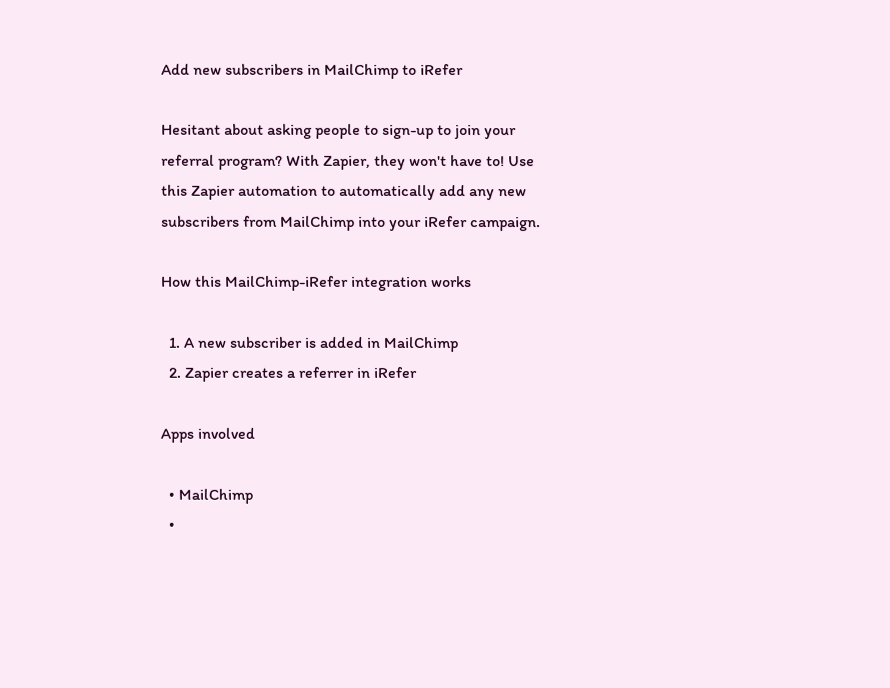Add new subscribers in MailChimp to iRefer

Hesitant about asking people to sign-up to join your referral program? With Zapier, they won't have to! Use this Zapier automation to automatically add any new subscribers from MailChimp into your iRefer campaign.

How this MailChimp-iRefer integration works

  1. A new subscriber is added in MailChimp
  2. Zapier creates a referrer in iRefer

Apps involved

  • MailChimp
  •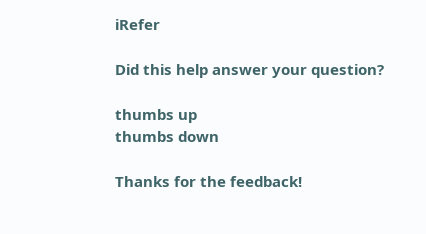iRefer

Did this help answer your question?

thumbs up
thumbs down

Thanks for the feedback!